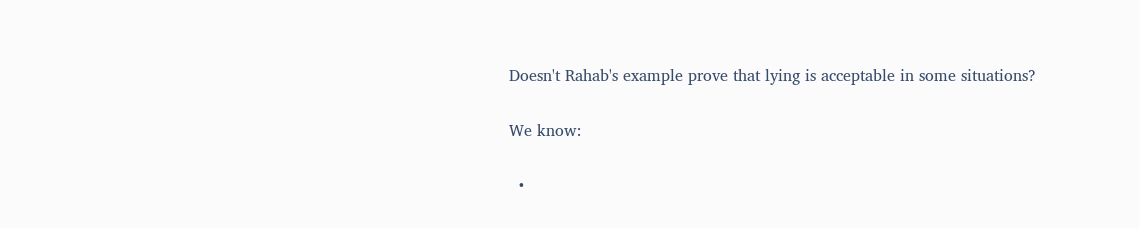Doesn't Rahab's example prove that lying is acceptable in some situations?

We know:

  •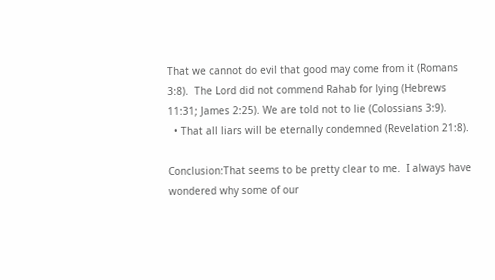That we cannot do evil that good may come from it (Romans 3:8).  The Lord did not commend Rahab for lying (Hebrews 11:31; James 2:25). We are told not to lie (Colossians 3:9).
  • That all liars will be eternally condemned (Revelation 21:8).

Conclusion:That seems to be pretty clear to me.  I always have wondered why some of our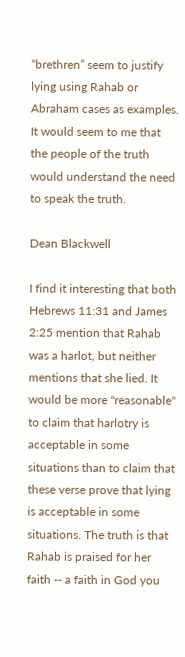“brethren” seem to justify lying using Rahab or Abraham cases as examples. It would seem to me that the people of the truth would understand the need to speak the truth.

Dean Blackwell

I find it interesting that both Hebrews 11:31 and James 2:25 mention that Rahab was a harlot, but neither mentions that she lied. It would be more "reasonable" to claim that harlotry is acceptable in some situations than to claim that these verse prove that lying is acceptable in some situations. The truth is that Rahab is praised for her faith -- a faith in God you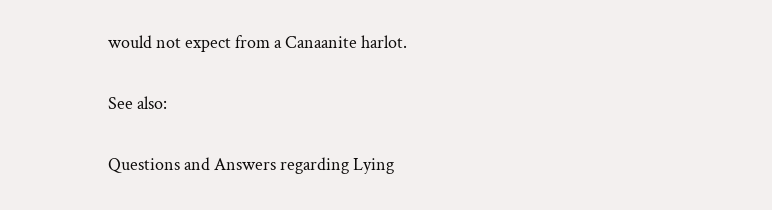would not expect from a Canaanite harlot.

See also:

Questions and Answers regarding Lying